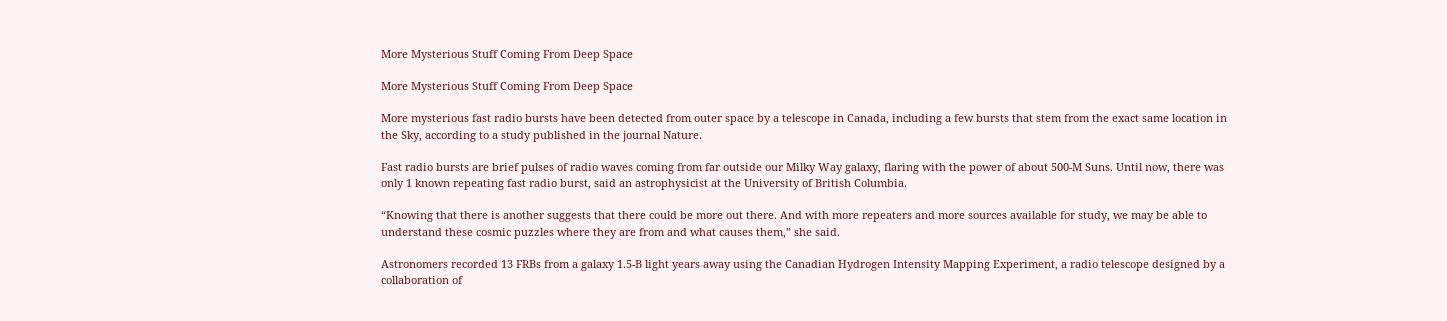More Mysterious Stuff Coming From Deep Space

More Mysterious Stuff Coming From Deep Space

More mysterious fast radio bursts have been detected from outer space by a telescope in Canada, including a few bursts that stem from the exact same location in the Sky, according to a study published in the journal Nature.

Fast radio bursts are brief pulses of radio waves coming from far outside our Milky Way galaxy, flaring with the power of about 500-M Suns. Until now, there was only 1 known repeating fast radio burst, said an astrophysicist at the University of British Columbia.

“Knowing that there is another suggests that there could be more out there. And with more repeaters and more sources available for study, we may be able to understand these cosmic puzzles where they are from and what causes them,” she said.

Astronomers recorded 13 FRBs from a galaxy 1.5-B light years away using the Canadian Hydrogen Intensity Mapping Experiment, a radio telescope designed by a collaboration of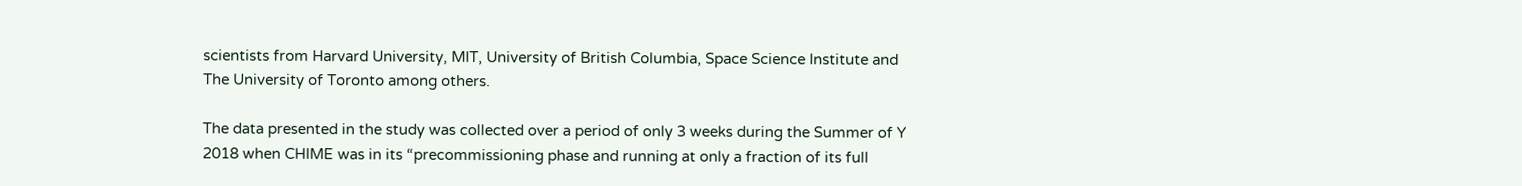scientists from Harvard University, MIT, University of British Columbia, Space Science Institute and The University of Toronto among others.

The data presented in the study was collected over a period of only 3 weeks during the Summer of Y 2018 when CHIME was in its “precommissioning phase and running at only a fraction of its full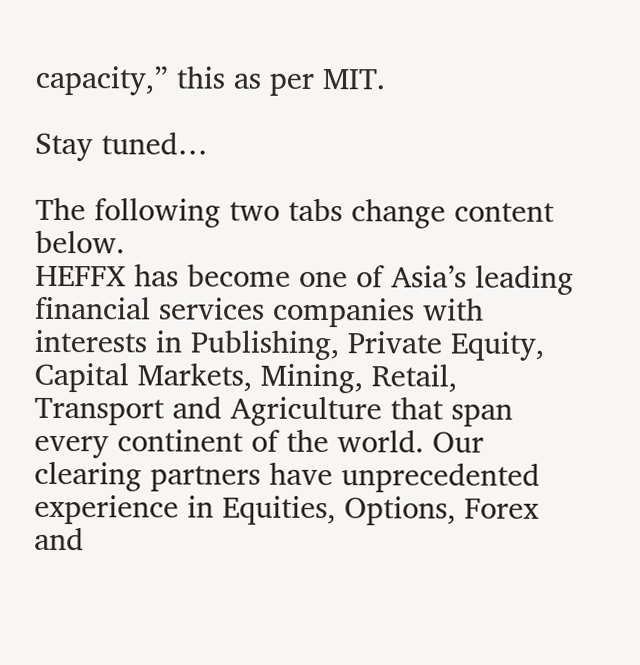capacity,” this as per MIT.

Stay tuned…

The following two tabs change content below.
HEFFX has become one of Asia’s leading financial services companies with interests in Publishing, Private Equity, Capital Markets, Mining, Retail, Transport and Agriculture that span every continent of the world. Our clearing partners have unprecedented experience in Equities, Options, Forex and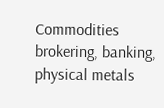Commodities brokering, banking, physical metals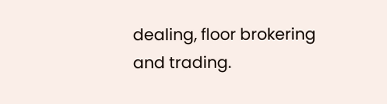dealing, floor brokering and trading.